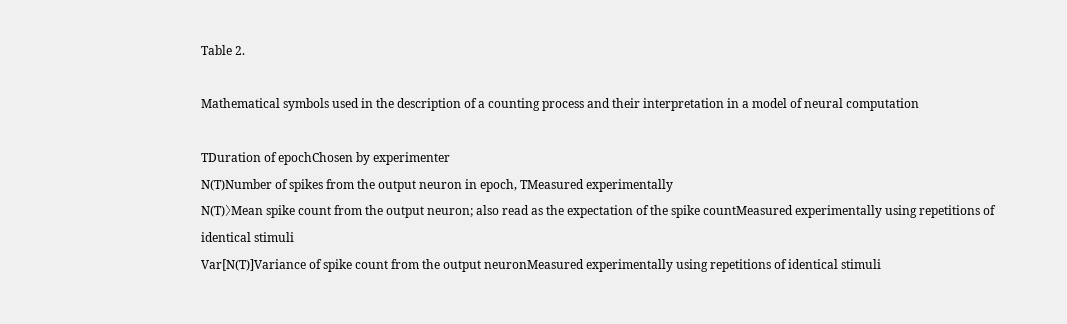Table 2.

Mathematical symbols used in the description of a counting process and their interpretation in a model of neural computation

TDuration of epochChosen by experimenter
N(T)Number of spikes from the output neuron in epoch, TMeasured experimentally
N(T)〉Mean spike count from the output neuron; also read as the expectation of the spike countMeasured experimentally using repetitions of identical stimuli
Var[N(T)]Variance of spike count from the output neuronMeasured experimentally using repetitions of identical stimuli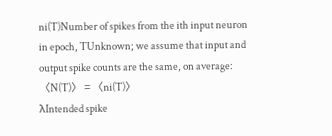ni(T)Number of spikes from the ith input neuron in epoch, TUnknown; we assume that input and output spike counts are the same, on average: 〈N(T)〉 = 〈ni(T)〉
λIntended spike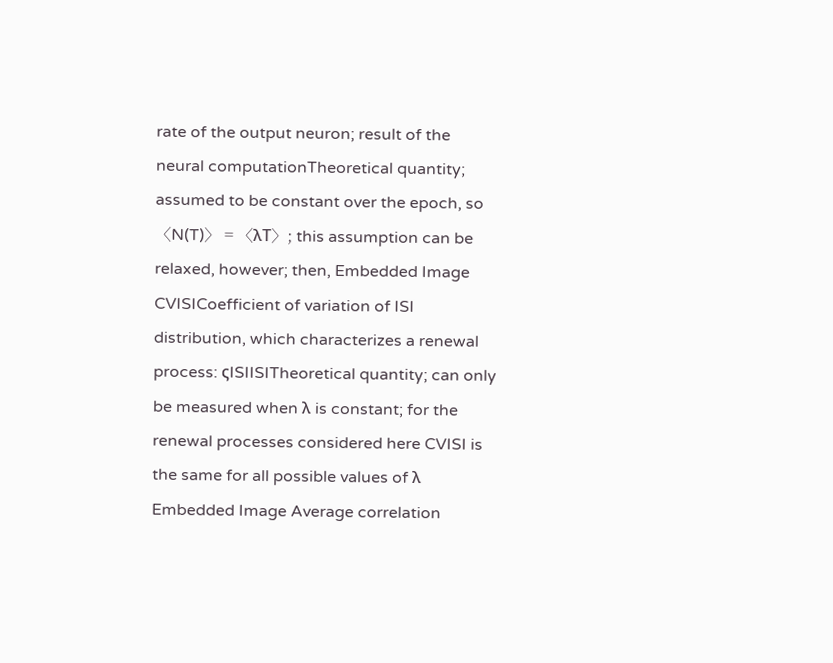rate of the output neuron; result of the neural computationTheoretical quantity; assumed to be constant over the epoch, so 〈N(T)〉 = 〈λT〉; this assumption can be relaxed, however; then, Embedded Image
CVISICoefficient of variation of ISI distribution, which characterizes a renewal process: ςISIISITheoretical quantity; can only be measured when λ is constant; for the renewal processes considered here CVISI is the same for all possible values of λ
Embedded Image Average correlation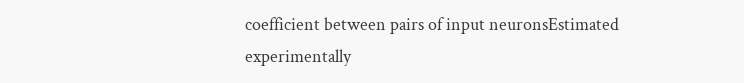coefficient between pairs of input neuronsEstimated experimentally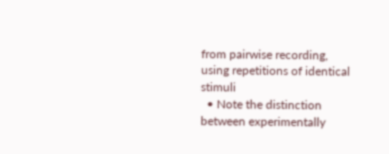from pairwise recording, using repetitions of identical stimuli
  • Note the distinction between experimentally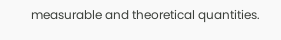measurable and theoretical quantities.